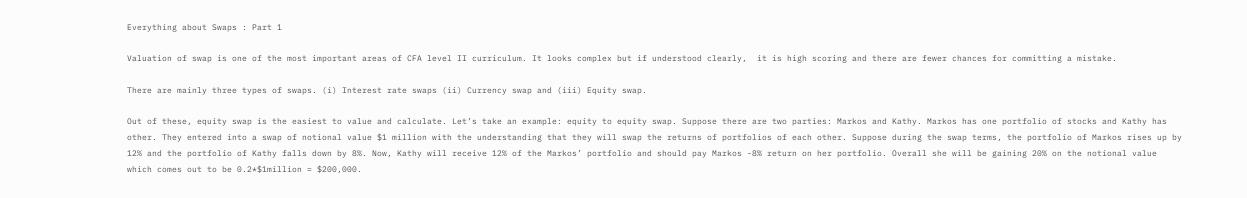Everything about Swaps : Part 1

Valuation of swap is one of the most important areas of CFA level II curriculum. It looks complex but if understood clearly,  it is high scoring and there are fewer chances for committing a mistake.

There are mainly three types of swaps. (i) Interest rate swaps (ii) Currency swap and (iii) Equity swap.

Out of these, equity swap is the easiest to value and calculate. Let’s take an example: equity to equity swap. Suppose there are two parties: Markos and Kathy. Markos has one portfolio of stocks and Kathy has other. They entered into a swap of notional value $1 million with the understanding that they will swap the returns of portfolios of each other. Suppose during the swap terms, the portfolio of Markos rises up by 12% and the portfolio of Kathy falls down by 8%. Now, Kathy will receive 12% of the Markos’ portfolio and should pay Markos -8% return on her portfolio. Overall she will be gaining 20% on the notional value which comes out to be 0.2*$1million = $200,000.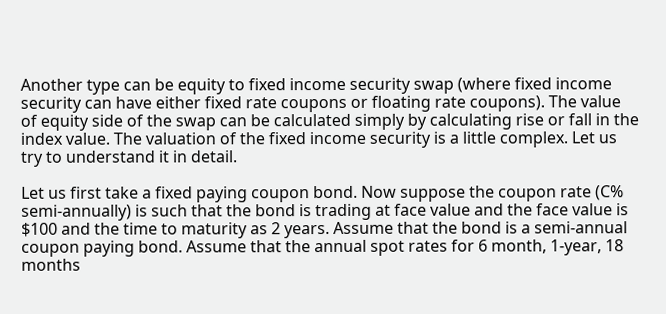Another type can be equity to fixed income security swap (where fixed income security can have either fixed rate coupons or floating rate coupons). The value of equity side of the swap can be calculated simply by calculating rise or fall in the index value. The valuation of the fixed income security is a little complex. Let us try to understand it in detail.

Let us first take a fixed paying coupon bond. Now suppose the coupon rate (C% semi-annually) is such that the bond is trading at face value and the face value is $100 and the time to maturity as 2 years. Assume that the bond is a semi-annual coupon paying bond. Assume that the annual spot rates for 6 month, 1-year, 18 months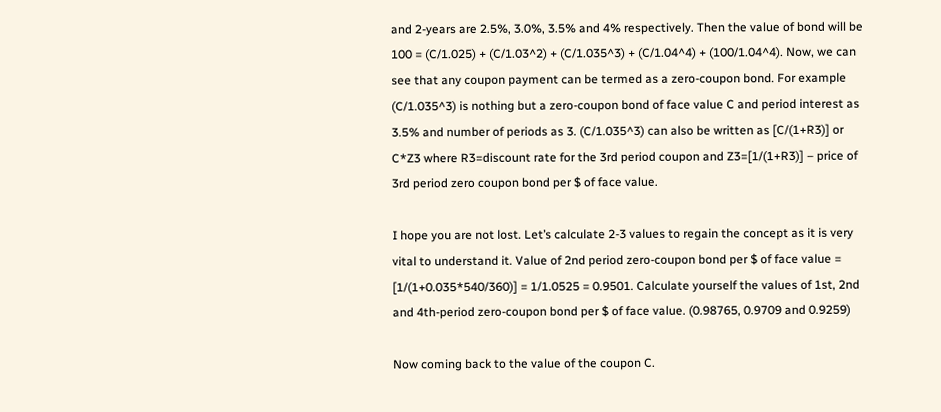and 2-years are 2.5%, 3.0%, 3.5% and 4% respectively. Then the value of bond will be 100 = (C/1.025) + (C/1.03^2) + (C/1.035^3) + (C/1.04^4) + (100/1.04^4). Now, we can see that any coupon payment can be termed as a zero-coupon bond. For example (C/1.035^3) is nothing but a zero-coupon bond of face value C and period interest as 3.5% and number of periods as 3. (C/1.035^3) can also be written as [C/(1+R3)] or C*Z3 where R3=discount rate for the 3rd period coupon and Z3=[1/(1+R3)] – price of 3rd period zero coupon bond per $ of face value.

I hope you are not lost. Let’s calculate 2-3 values to regain the concept as it is very vital to understand it. Value of 2nd period zero-coupon bond per $ of face value = [1/(1+0.035*540/360)] = 1/1.0525 = 0.9501. Calculate yourself the values of 1st, 2nd and 4th-period zero-coupon bond per $ of face value. (0.98765, 0.9709 and 0.9259)

Now coming back to the value of the coupon C.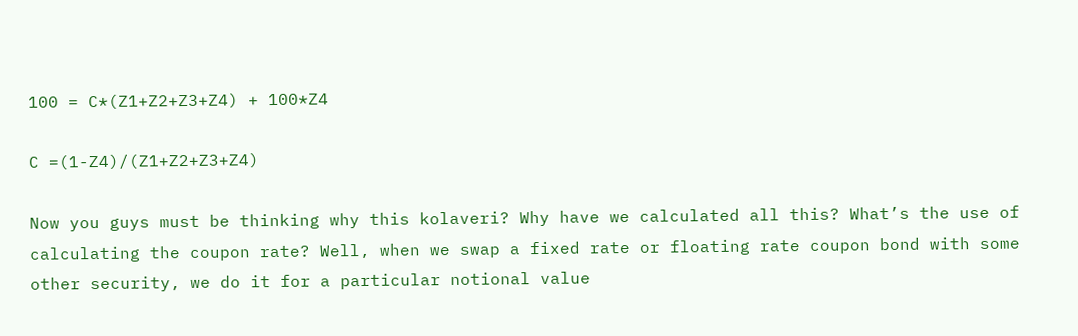100 = C*(Z1+Z2+Z3+Z4) + 100*Z4

C =(1-Z4)/(Z1+Z2+Z3+Z4)

Now you guys must be thinking why this kolaveri? Why have we calculated all this? What’s the use of calculating the coupon rate? Well, when we swap a fixed rate or floating rate coupon bond with some other security, we do it for a particular notional value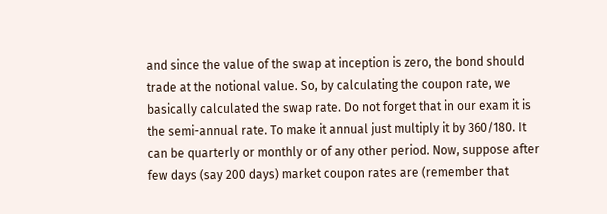and since the value of the swap at inception is zero, the bond should trade at the notional value. So, by calculating the coupon rate, we basically calculated the swap rate. Do not forget that in our exam it is the semi-annual rate. To make it annual just multiply it by 360/180. It can be quarterly or monthly or of any other period. Now, suppose after few days (say 200 days) market coupon rates are (remember that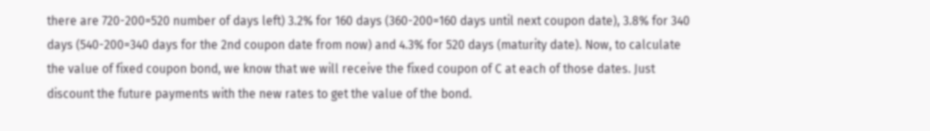there are 720-200=520 number of days left) 3.2% for 160 days (360-200=160 days until next coupon date), 3.8% for 340 days (540-200=340 days for the 2nd coupon date from now) and 4.3% for 520 days (maturity date). Now, to calculate the value of fixed coupon bond, we know that we will receive the fixed coupon of C at each of those dates. Just discount the future payments with the new rates to get the value of the bond.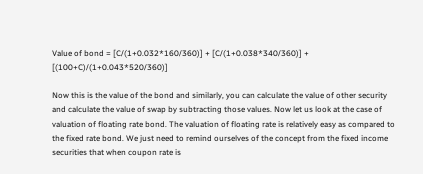Value of bond = [C/(1+0.032*160/360)] + [C/(1+0.038*340/360)] + [(100+C)/(1+0.043*520/360)]

Now this is the value of the bond and similarly, you can calculate the value of other security and calculate the value of swap by subtracting those values. Now let us look at the case of valuation of floating rate bond. The valuation of floating rate is relatively easy as compared to the fixed rate bond. We just need to remind ourselves of the concept from the fixed income securities that when coupon rate is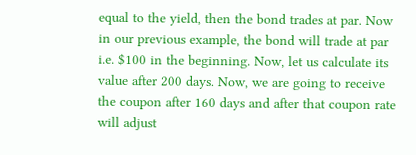equal to the yield, then the bond trades at par. Now in our previous example, the bond will trade at par i.e. $100 in the beginning. Now, let us calculate its value after 200 days. Now, we are going to receive the coupon after 160 days and after that coupon rate will adjust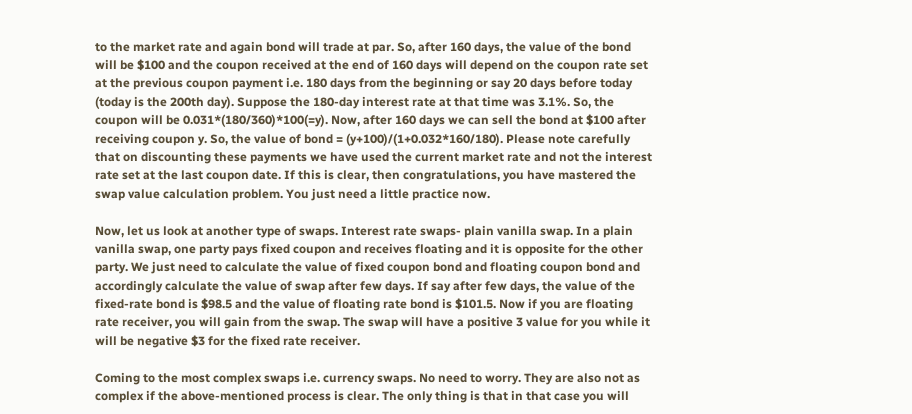to the market rate and again bond will trade at par. So, after 160 days, the value of the bond will be $100 and the coupon received at the end of 160 days will depend on the coupon rate set at the previous coupon payment i.e. 180 days from the beginning or say 20 days before today (today is the 200th day). Suppose the 180-day interest rate at that time was 3.1%. So, the coupon will be 0.031*(180/360)*100(=y). Now, after 160 days we can sell the bond at $100 after receiving coupon y. So, the value of bond = (y+100)/(1+0.032*160/180). Please note carefully that on discounting these payments we have used the current market rate and not the interest rate set at the last coupon date. If this is clear, then congratulations, you have mastered the swap value calculation problem. You just need a little practice now.

Now, let us look at another type of swaps. Interest rate swaps- plain vanilla swap. In a plain vanilla swap, one party pays fixed coupon and receives floating and it is opposite for the other party. We just need to calculate the value of fixed coupon bond and floating coupon bond and accordingly calculate the value of swap after few days. If say after few days, the value of the fixed-rate bond is $98.5 and the value of floating rate bond is $101.5. Now if you are floating rate receiver, you will gain from the swap. The swap will have a positive 3 value for you while it will be negative $3 for the fixed rate receiver.

Coming to the most complex swaps i.e. currency swaps. No need to worry. They are also not as complex if the above-mentioned process is clear. The only thing is that in that case you will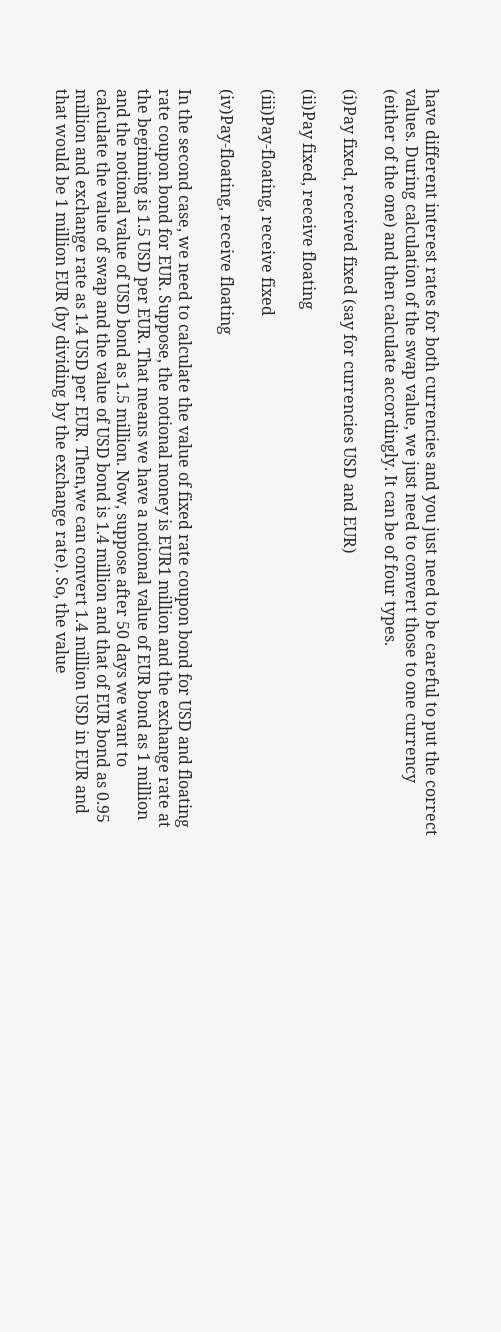have different interest rates for both currencies and you just need to be careful to put the correct values. During calculation of the swap value, we just need to convert those to one currency (either of the one) and then calculate accordingly. It can be of four types.

(i)Pay fixed, received fixed (say for currencies USD and EUR)

(ii)Pay fixed, receive floating

(iii)Pay-floating, receive fixed

(iv)Pay-floating, receive floating

In the second case, we need to calculate the value of fixed rate coupon bond for USD and floating rate coupon bond for EUR. Suppose, the notional money is EUR1 million and the exchange rate at the beginning is 1.5 USD per EUR. That means we have a notional value of EUR bond as 1 million and the notional value of USD bond as 1.5 million. Now, suppose after 50 days we want to calculate the value of swap and the value of USD bond is 1.4 million and that of EUR bond as 0.95 million and exchange rate as 1.4 USD per EUR. Then,we can convert 1.4 million USD in EUR and that would be 1 million EUR (by dividing by the exchange rate). So, the value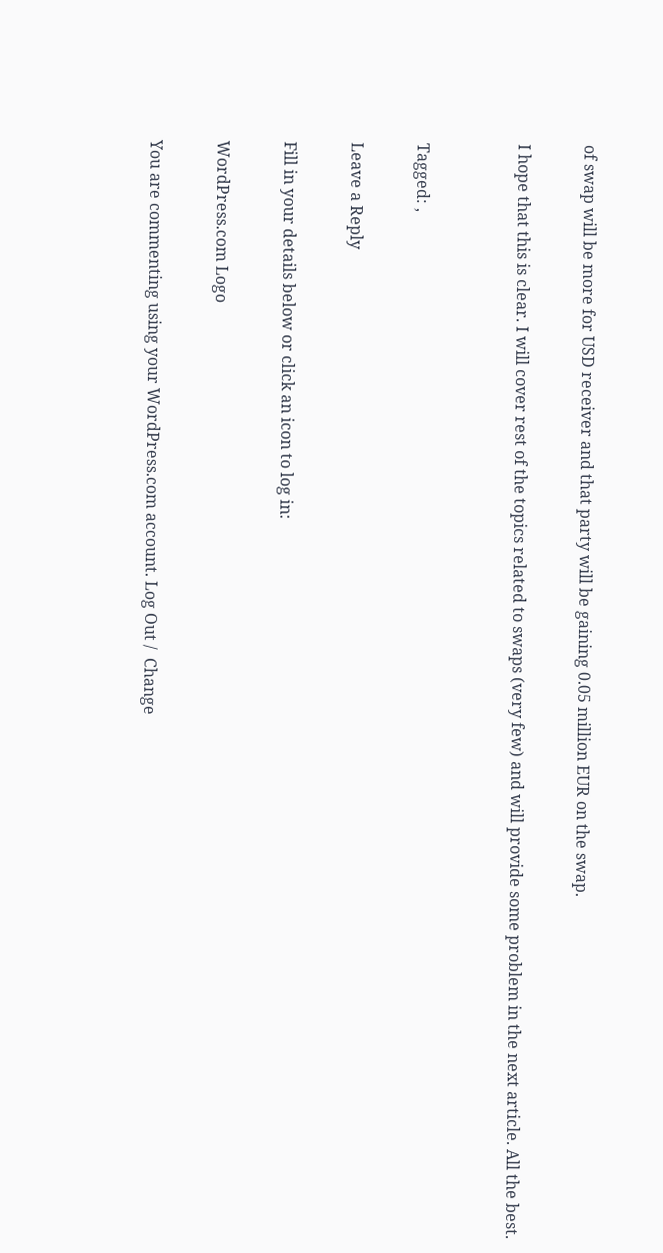of swap will be more for USD receiver and that party will be gaining 0.05 million EUR on the swap.

I hope that this is clear. I will cover rest of the topics related to swaps (very few) and will provide some problem in the next article. All the best.


Tagged: ,

Leave a Reply

Fill in your details below or click an icon to log in:

WordPress.com Logo

You are commenting using your WordPress.com account. Log Out /  Change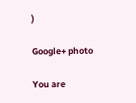)

Google+ photo

You are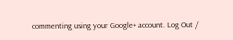commenting using your Google+ account. Log Out /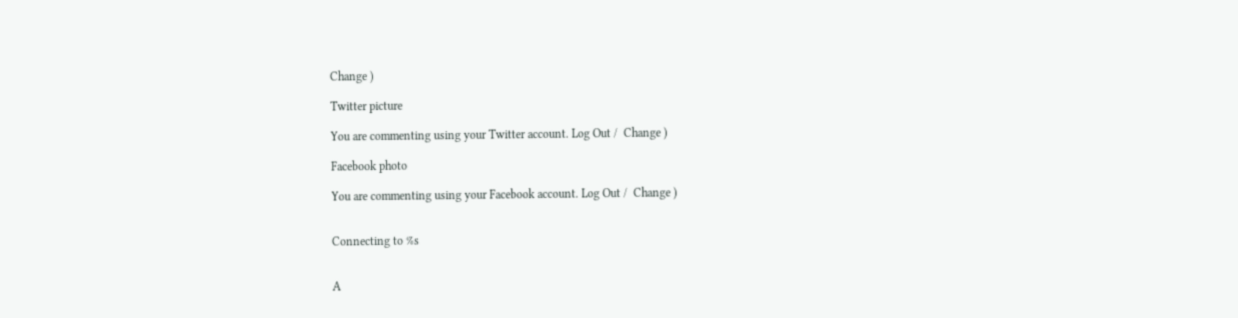Change )

Twitter picture

You are commenting using your Twitter account. Log Out /  Change )

Facebook photo

You are commenting using your Facebook account. Log Out /  Change )


Connecting to %s


A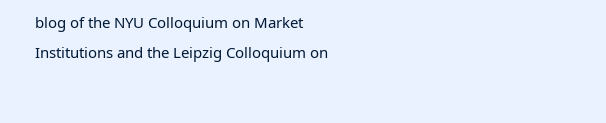blog of the NYU Colloquium on Market Institutions and the Leipzig Colloquium on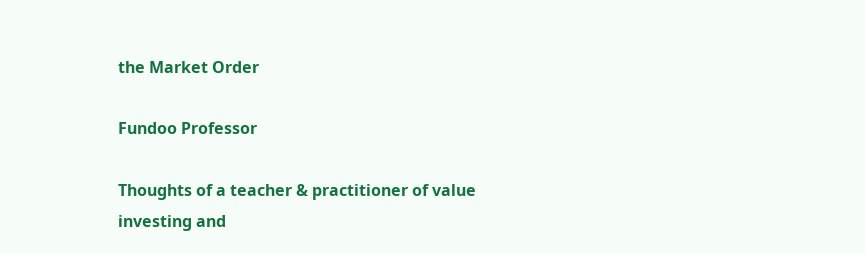the Market Order

Fundoo Professor

Thoughts of a teacher & practitioner of value investing and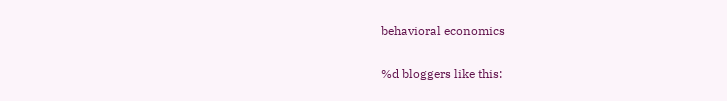behavioral economics

%d bloggers like this: